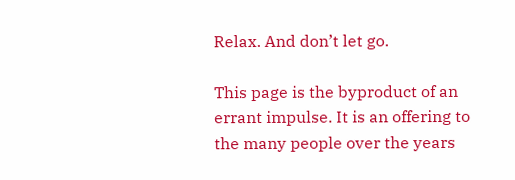Relax. And don’t let go.

This page is the byproduct of an errant impulse. It is an offering to the many people over the years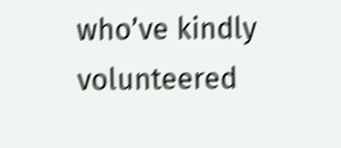who’ve kindly volunteered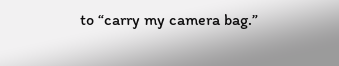to “carry my camera bag.”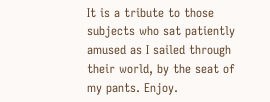It is a tribute to those subjects who sat patiently amused as I sailed through their world, by the seat of my pants. Enjoy.